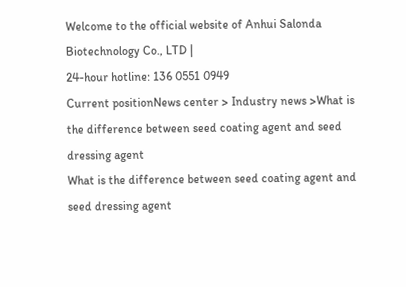Welcome to the official website of Anhui Salonda Biotechnology Co., LTD |
24-hour hotline: 136 0551 0949
Current positionNews center > Industry news >What is the difference between seed coating agent and seed dressing agent
What is the difference between seed coating agent and seed dressing agent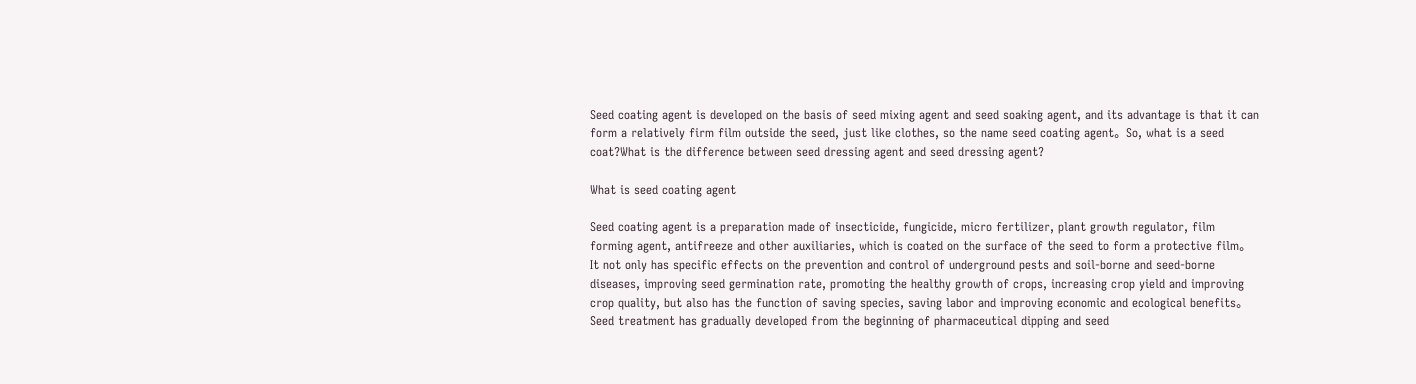Seed coating agent is developed on the basis of seed mixing agent and seed soaking agent, and its advantage is that it can form a relatively firm film outside the seed, just like clothes, so the name seed coating agent。So, what is a seed coat?What is the difference between seed dressing agent and seed dressing agent?

What is seed coating agent

Seed coating agent is a preparation made of insecticide, fungicide, micro fertilizer, plant growth regulator, film forming agent, antifreeze and other auxiliaries, which is coated on the surface of the seed to form a protective film。It not only has specific effects on the prevention and control of underground pests and soil-borne and seed-borne diseases, improving seed germination rate, promoting the healthy growth of crops, increasing crop yield and improving crop quality, but also has the function of saving species, saving labor and improving economic and ecological benefits。Seed treatment has gradually developed from the beginning of pharmaceutical dipping and seed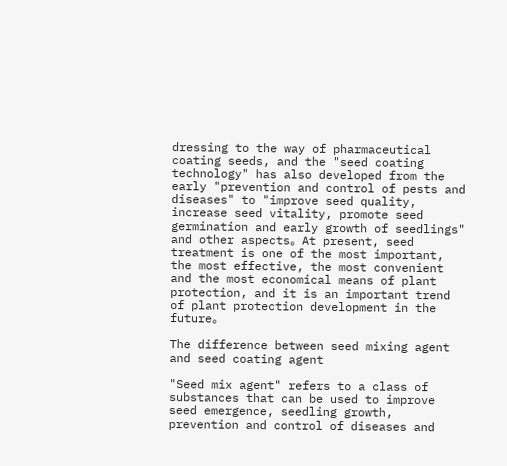dressing to the way of pharmaceutical coating seeds, and the "seed coating technology" has also developed from the early "prevention and control of pests and diseases" to "improve seed quality, increase seed vitality, promote seed germination and early growth of seedlings" and other aspects。At present, seed treatment is one of the most important, the most effective, the most convenient and the most economical means of plant protection, and it is an important trend of plant protection development in the future。

The difference between seed mixing agent and seed coating agent

"Seed mix agent" refers to a class of substances that can be used to improve seed emergence, seedling growth, prevention and control of diseases and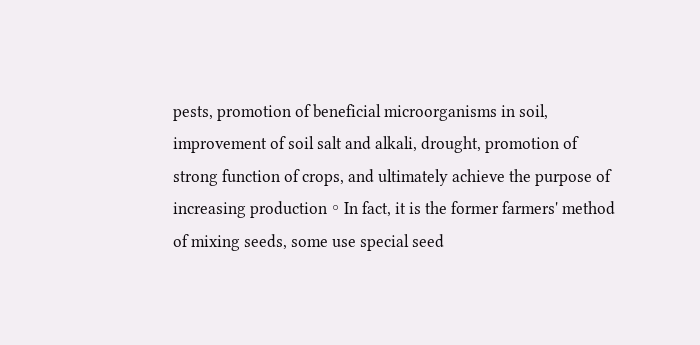pests, promotion of beneficial microorganisms in soil, improvement of soil salt and alkali, drought, promotion of strong function of crops, and ultimately achieve the purpose of increasing production。In fact, it is the former farmers' method of mixing seeds, some use special seed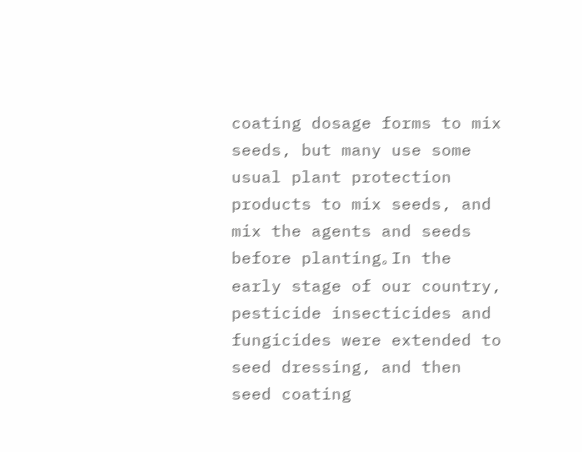coating dosage forms to mix seeds, but many use some usual plant protection products to mix seeds, and mix the agents and seeds before planting。In the early stage of our country, pesticide insecticides and fungicides were extended to seed dressing, and then seed coating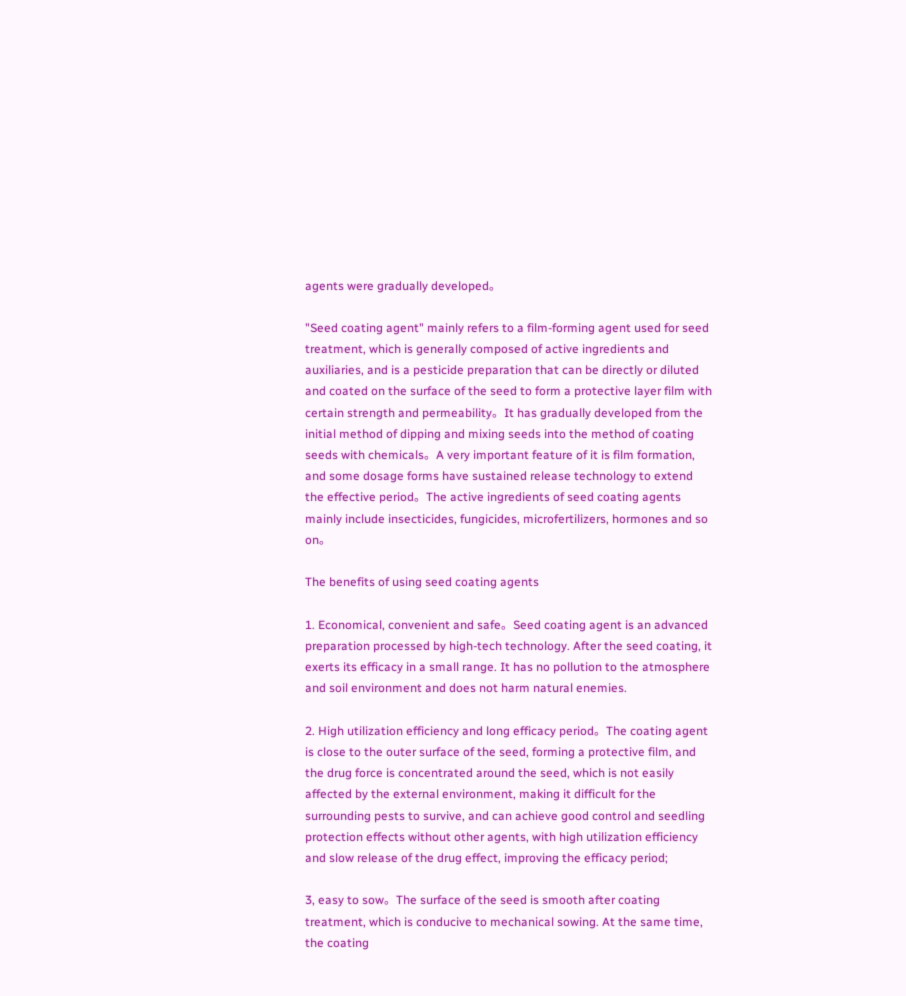agents were gradually developed。

"Seed coating agent" mainly refers to a film-forming agent used for seed treatment, which is generally composed of active ingredients and auxiliaries, and is a pesticide preparation that can be directly or diluted and coated on the surface of the seed to form a protective layer film with certain strength and permeability。It has gradually developed from the initial method of dipping and mixing seeds into the method of coating seeds with chemicals。A very important feature of it is film formation, and some dosage forms have sustained release technology to extend the effective period。The active ingredients of seed coating agents mainly include insecticides, fungicides, microfertilizers, hormones and so on。

The benefits of using seed coating agents

1. Economical, convenient and safe。Seed coating agent is an advanced preparation processed by high-tech technology. After the seed coating, it exerts its efficacy in a small range. It has no pollution to the atmosphere and soil environment and does not harm natural enemies.

2. High utilization efficiency and long efficacy period。The coating agent is close to the outer surface of the seed, forming a protective film, and the drug force is concentrated around the seed, which is not easily affected by the external environment, making it difficult for the surrounding pests to survive, and can achieve good control and seedling protection effects without other agents, with high utilization efficiency and slow release of the drug effect, improving the efficacy period;

3, easy to sow。The surface of the seed is smooth after coating treatment, which is conducive to mechanical sowing. At the same time, the coating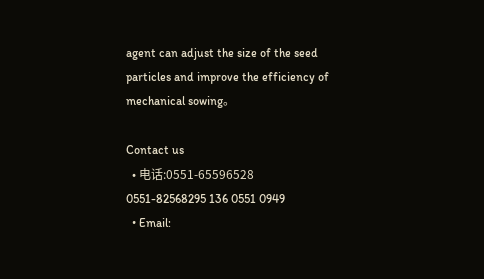agent can adjust the size of the seed particles and improve the efficiency of mechanical sowing。

Contact us
  • 电话:0551-65596528 0551-82568295 136 0551 0949
  • Email: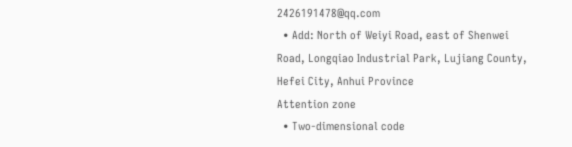2426191478@qq.com
  • Add: North of Weiyi Road, east of Shenwei Road, Longqiao Industrial Park, Lujiang County, Hefei City, Anhui Province
Attention zone
  • Two-dimensional code